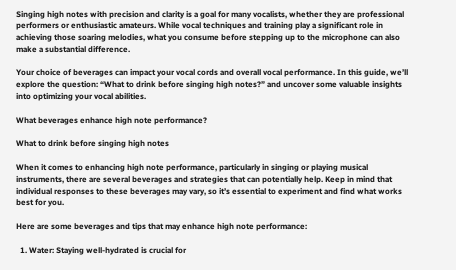Singing high notes with precision and clarity is a goal for many vocalists, whether they are professional performers or enthusiastic amateurs. While vocal techniques and training play a significant role in achieving those soaring melodies, what you consume before stepping up to the microphone can also make a substantial difference.

Your choice of beverages can impact your vocal cords and overall vocal performance. In this guide, we’ll explore the question: “What to drink before singing high notes?” and uncover some valuable insights into optimizing your vocal abilities.

What beverages enhance high note performance?

What to drink before singing high notes

When it comes to enhancing high note performance, particularly in singing or playing musical instruments, there are several beverages and strategies that can potentially help. Keep in mind that individual responses to these beverages may vary, so it’s essential to experiment and find what works best for you.

Here are some beverages and tips that may enhance high note performance:

  1. Water: Staying well-hydrated is crucial for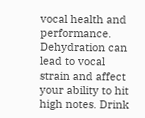vocal health and performance. Dehydration can lead to vocal strain and affect your ability to hit high notes. Drink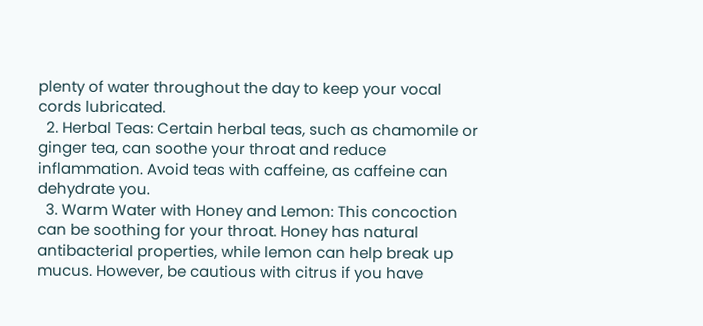plenty of water throughout the day to keep your vocal cords lubricated.
  2. Herbal Teas: Certain herbal teas, such as chamomile or ginger tea, can soothe your throat and reduce inflammation. Avoid teas with caffeine, as caffeine can dehydrate you.
  3. Warm Water with Honey and Lemon: This concoction can be soothing for your throat. Honey has natural antibacterial properties, while lemon can help break up mucus. However, be cautious with citrus if you have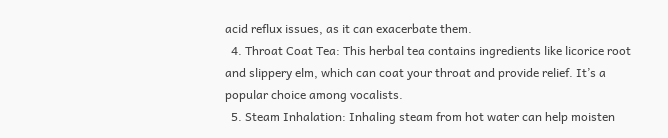acid reflux issues, as it can exacerbate them.
  4. Throat Coat Tea: This herbal tea contains ingredients like licorice root and slippery elm, which can coat your throat and provide relief. It’s a popular choice among vocalists.
  5. Steam Inhalation: Inhaling steam from hot water can help moisten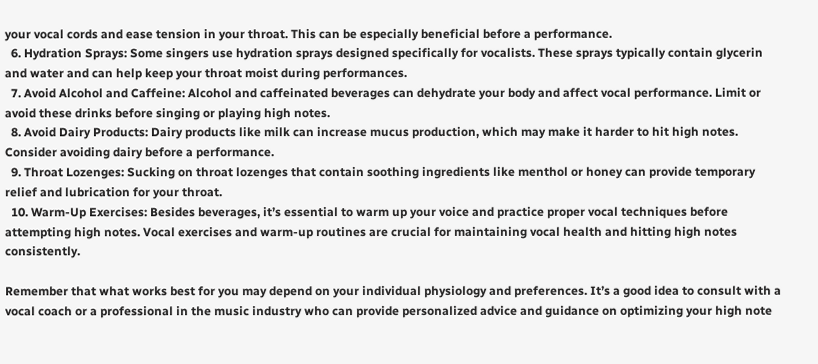your vocal cords and ease tension in your throat. This can be especially beneficial before a performance.
  6. Hydration Sprays: Some singers use hydration sprays designed specifically for vocalists. These sprays typically contain glycerin and water and can help keep your throat moist during performances.
  7. Avoid Alcohol and Caffeine: Alcohol and caffeinated beverages can dehydrate your body and affect vocal performance. Limit or avoid these drinks before singing or playing high notes.
  8. Avoid Dairy Products: Dairy products like milk can increase mucus production, which may make it harder to hit high notes. Consider avoiding dairy before a performance.
  9. Throat Lozenges: Sucking on throat lozenges that contain soothing ingredients like menthol or honey can provide temporary relief and lubrication for your throat.
  10. Warm-Up Exercises: Besides beverages, it’s essential to warm up your voice and practice proper vocal techniques before attempting high notes. Vocal exercises and warm-up routines are crucial for maintaining vocal health and hitting high notes consistently.

Remember that what works best for you may depend on your individual physiology and preferences. It’s a good idea to consult with a vocal coach or a professional in the music industry who can provide personalized advice and guidance on optimizing your high note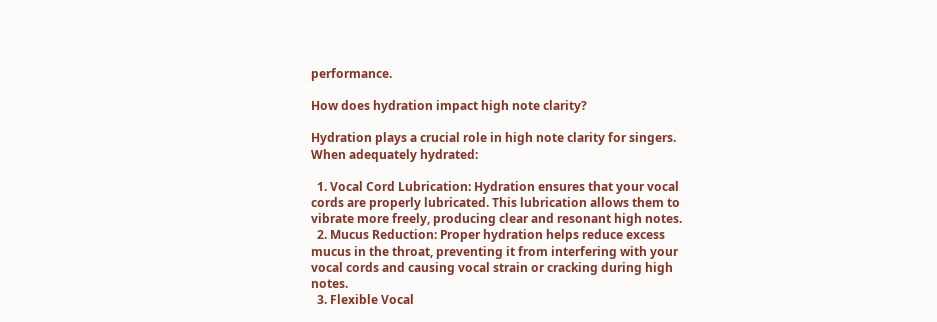performance.

How does hydration impact high note clarity?

Hydration plays a crucial role in high note clarity for singers. When adequately hydrated:

  1. Vocal Cord Lubrication: Hydration ensures that your vocal cords are properly lubricated. This lubrication allows them to vibrate more freely, producing clear and resonant high notes.
  2. Mucus Reduction: Proper hydration helps reduce excess mucus in the throat, preventing it from interfering with your vocal cords and causing vocal strain or cracking during high notes.
  3. Flexible Vocal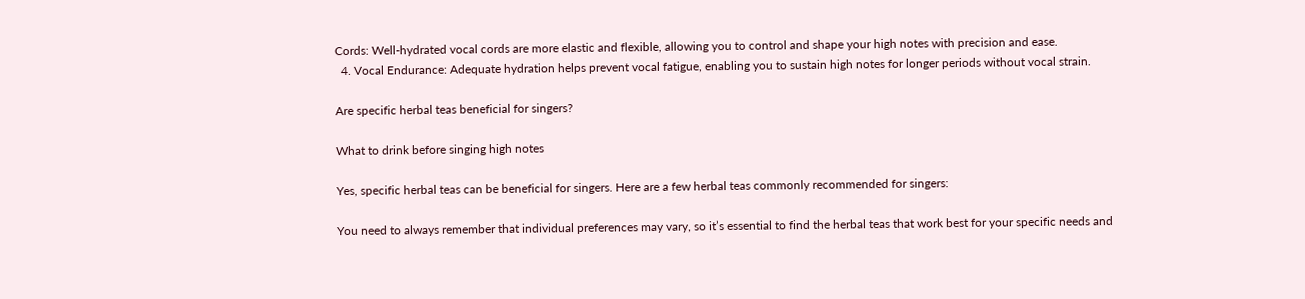Cords: Well-hydrated vocal cords are more elastic and flexible, allowing you to control and shape your high notes with precision and ease.
  4. Vocal Endurance: Adequate hydration helps prevent vocal fatigue, enabling you to sustain high notes for longer periods without vocal strain.

Are specific herbal teas beneficial for singers?

What to drink before singing high notes

Yes, specific herbal teas can be beneficial for singers. Here are a few herbal teas commonly recommended for singers:

You need to always remember that individual preferences may vary, so it’s essential to find the herbal teas that work best for your specific needs and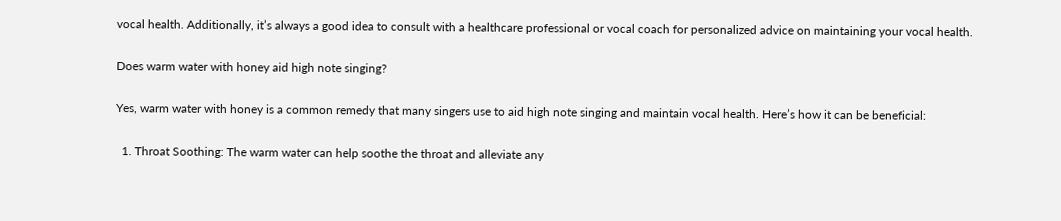vocal health. Additionally, it’s always a good idea to consult with a healthcare professional or vocal coach for personalized advice on maintaining your vocal health.

Does warm water with honey aid high note singing?

Yes, warm water with honey is a common remedy that many singers use to aid high note singing and maintain vocal health. Here’s how it can be beneficial:

  1. Throat Soothing: The warm water can help soothe the throat and alleviate any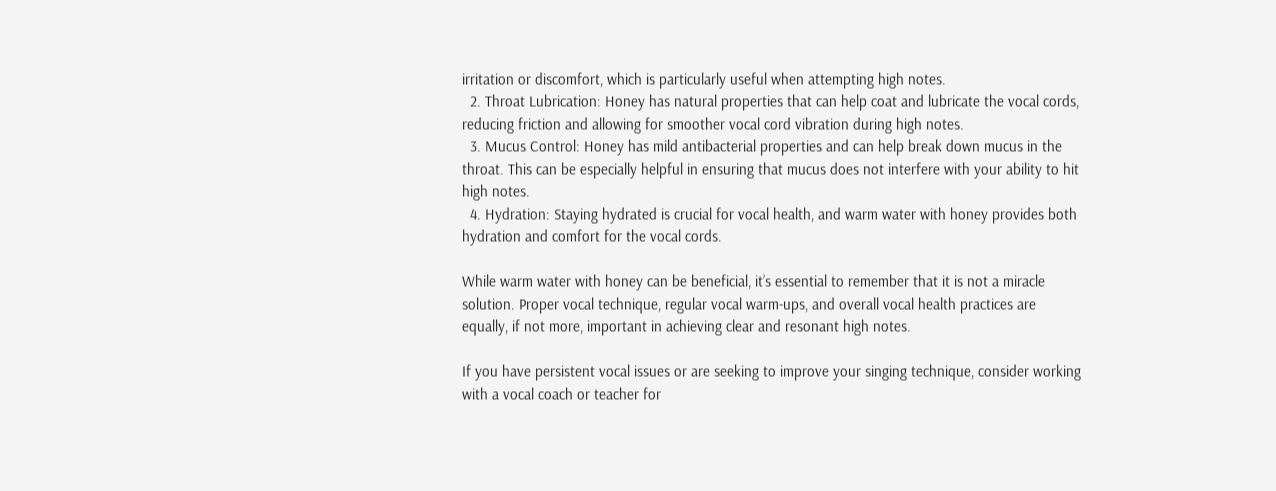irritation or discomfort, which is particularly useful when attempting high notes.
  2. Throat Lubrication: Honey has natural properties that can help coat and lubricate the vocal cords, reducing friction and allowing for smoother vocal cord vibration during high notes.
  3. Mucus Control: Honey has mild antibacterial properties and can help break down mucus in the throat. This can be especially helpful in ensuring that mucus does not interfere with your ability to hit high notes.
  4. Hydration: Staying hydrated is crucial for vocal health, and warm water with honey provides both hydration and comfort for the vocal cords.

While warm water with honey can be beneficial, it’s essential to remember that it is not a miracle solution. Proper vocal technique, regular vocal warm-ups, and overall vocal health practices are equally, if not more, important in achieving clear and resonant high notes.

If you have persistent vocal issues or are seeking to improve your singing technique, consider working with a vocal coach or teacher for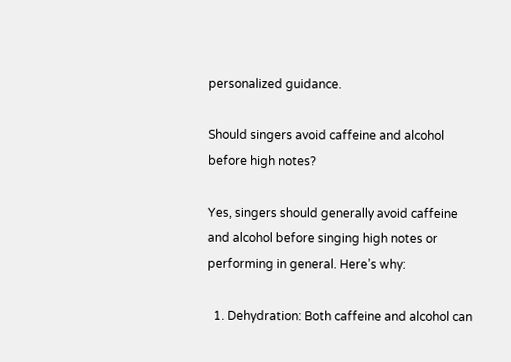personalized guidance.

Should singers avoid caffeine and alcohol before high notes?

Yes, singers should generally avoid caffeine and alcohol before singing high notes or performing in general. Here’s why:

  1. Dehydration: Both caffeine and alcohol can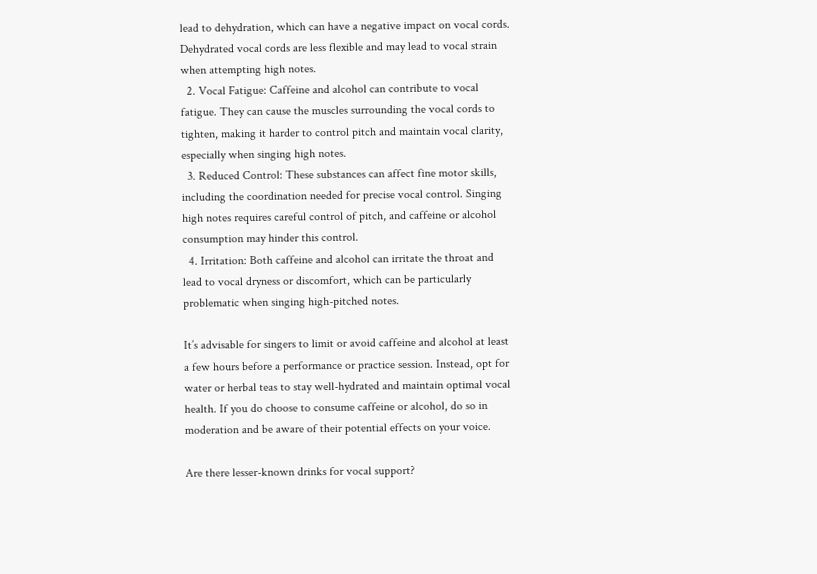lead to dehydration, which can have a negative impact on vocal cords. Dehydrated vocal cords are less flexible and may lead to vocal strain when attempting high notes.
  2. Vocal Fatigue: Caffeine and alcohol can contribute to vocal fatigue. They can cause the muscles surrounding the vocal cords to tighten, making it harder to control pitch and maintain vocal clarity, especially when singing high notes.
  3. Reduced Control: These substances can affect fine motor skills, including the coordination needed for precise vocal control. Singing high notes requires careful control of pitch, and caffeine or alcohol consumption may hinder this control.
  4. Irritation: Both caffeine and alcohol can irritate the throat and lead to vocal dryness or discomfort, which can be particularly problematic when singing high-pitched notes.

It’s advisable for singers to limit or avoid caffeine and alcohol at least a few hours before a performance or practice session. Instead, opt for water or herbal teas to stay well-hydrated and maintain optimal vocal health. If you do choose to consume caffeine or alcohol, do so in moderation and be aware of their potential effects on your voice.

Are there lesser-known drinks for vocal support?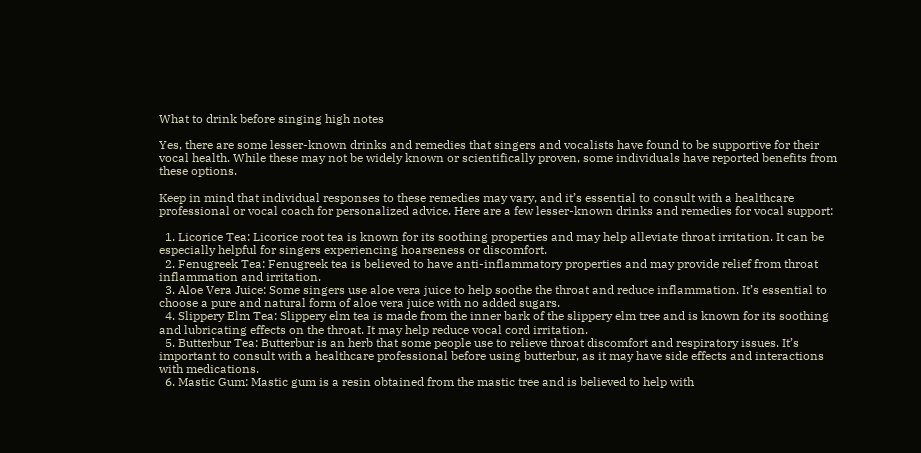What to drink before singing high notes

Yes, there are some lesser-known drinks and remedies that singers and vocalists have found to be supportive for their vocal health. While these may not be widely known or scientifically proven, some individuals have reported benefits from these options.

Keep in mind that individual responses to these remedies may vary, and it’s essential to consult with a healthcare professional or vocal coach for personalized advice. Here are a few lesser-known drinks and remedies for vocal support:

  1. Licorice Tea: Licorice root tea is known for its soothing properties and may help alleviate throat irritation. It can be especially helpful for singers experiencing hoarseness or discomfort.
  2. Fenugreek Tea: Fenugreek tea is believed to have anti-inflammatory properties and may provide relief from throat inflammation and irritation.
  3. Aloe Vera Juice: Some singers use aloe vera juice to help soothe the throat and reduce inflammation. It’s essential to choose a pure and natural form of aloe vera juice with no added sugars.
  4. Slippery Elm Tea: Slippery elm tea is made from the inner bark of the slippery elm tree and is known for its soothing and lubricating effects on the throat. It may help reduce vocal cord irritation.
  5. Butterbur Tea: Butterbur is an herb that some people use to relieve throat discomfort and respiratory issues. It’s important to consult with a healthcare professional before using butterbur, as it may have side effects and interactions with medications.
  6. Mastic Gum: Mastic gum is a resin obtained from the mastic tree and is believed to help with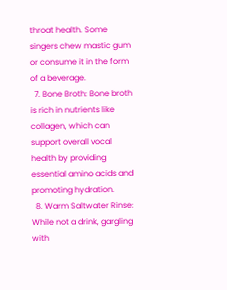throat health. Some singers chew mastic gum or consume it in the form of a beverage.
  7. Bone Broth: Bone broth is rich in nutrients like collagen, which can support overall vocal health by providing essential amino acids and promoting hydration.
  8. Warm Saltwater Rinse: While not a drink, gargling with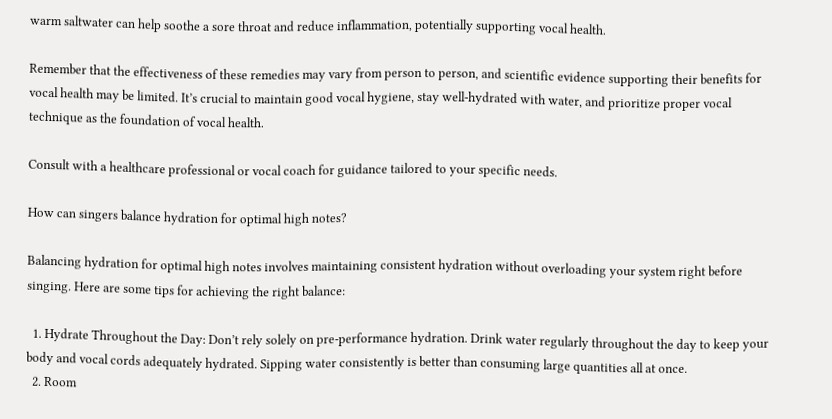warm saltwater can help soothe a sore throat and reduce inflammation, potentially supporting vocal health.

Remember that the effectiveness of these remedies may vary from person to person, and scientific evidence supporting their benefits for vocal health may be limited. It’s crucial to maintain good vocal hygiene, stay well-hydrated with water, and prioritize proper vocal technique as the foundation of vocal health.

Consult with a healthcare professional or vocal coach for guidance tailored to your specific needs.

How can singers balance hydration for optimal high notes?

Balancing hydration for optimal high notes involves maintaining consistent hydration without overloading your system right before singing. Here are some tips for achieving the right balance:

  1. Hydrate Throughout the Day: Don’t rely solely on pre-performance hydration. Drink water regularly throughout the day to keep your body and vocal cords adequately hydrated. Sipping water consistently is better than consuming large quantities all at once.
  2. Room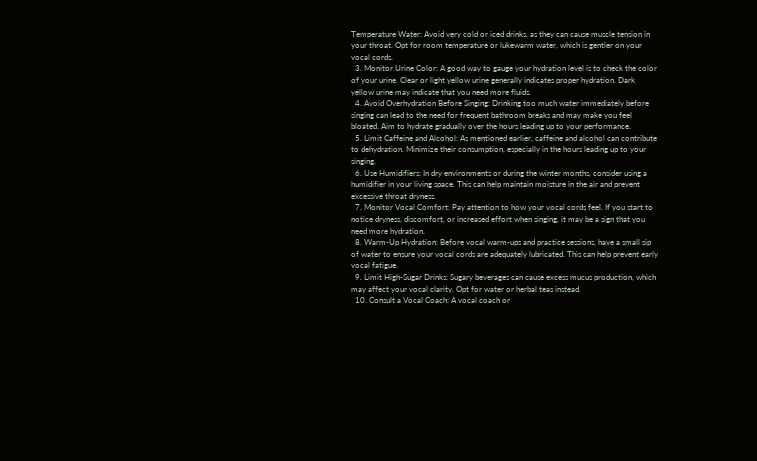Temperature Water: Avoid very cold or iced drinks, as they can cause muscle tension in your throat. Opt for room temperature or lukewarm water, which is gentler on your vocal cords.
  3. Monitor Urine Color: A good way to gauge your hydration level is to check the color of your urine. Clear or light yellow urine generally indicates proper hydration. Dark yellow urine may indicate that you need more fluids.
  4. Avoid Overhydration Before Singing: Drinking too much water immediately before singing can lead to the need for frequent bathroom breaks and may make you feel bloated. Aim to hydrate gradually over the hours leading up to your performance.
  5. Limit Caffeine and Alcohol: As mentioned earlier, caffeine and alcohol can contribute to dehydration. Minimize their consumption, especially in the hours leading up to your singing.
  6. Use Humidifiers: In dry environments or during the winter months, consider using a humidifier in your living space. This can help maintain moisture in the air and prevent excessive throat dryness.
  7. Monitor Vocal Comfort: Pay attention to how your vocal cords feel. If you start to notice dryness, discomfort, or increased effort when singing, it may be a sign that you need more hydration.
  8. Warm-Up Hydration: Before vocal warm-ups and practice sessions, have a small sip of water to ensure your vocal cords are adequately lubricated. This can help prevent early vocal fatigue.
  9. Limit High-Sugar Drinks: Sugary beverages can cause excess mucus production, which may affect your vocal clarity. Opt for water or herbal teas instead.
  10. Consult a Vocal Coach: A vocal coach or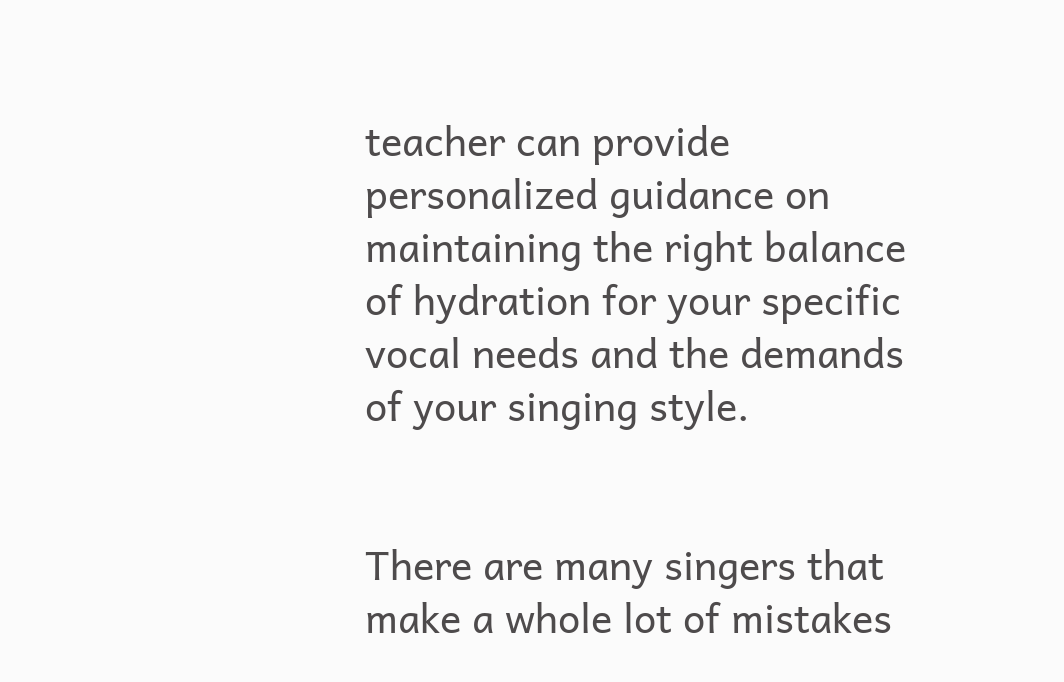teacher can provide personalized guidance on maintaining the right balance of hydration for your specific vocal needs and the demands of your singing style.


There are many singers that make a whole lot of mistakes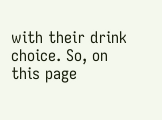with their drink choice. So, on this page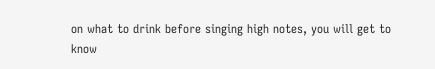on what to drink before singing high notes, you will get to know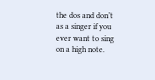the dos and don’t as a singer if you ever want to sing on a high note.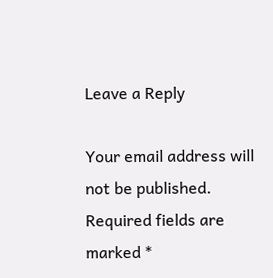Leave a Reply

Your email address will not be published. Required fields are marked *